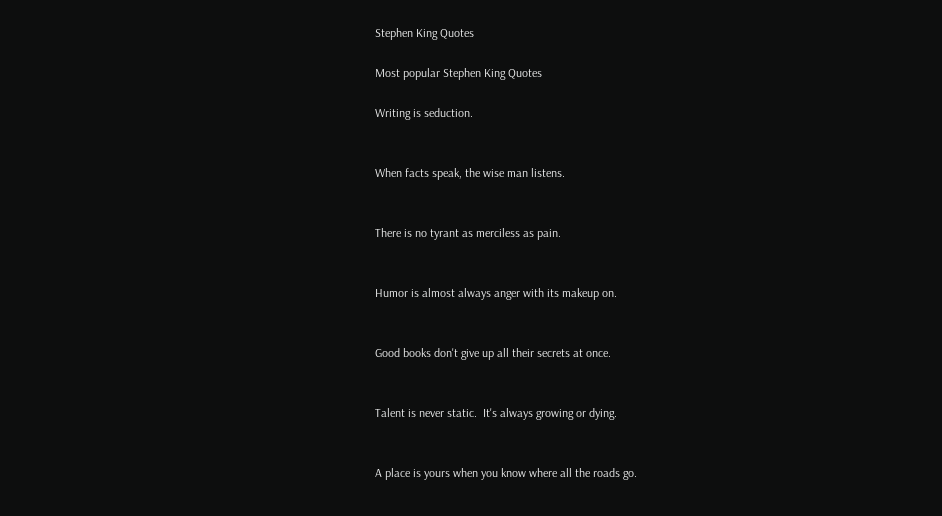Stephen King Quotes

Most popular Stephen King Quotes

Writing is seduction.


When facts speak, the wise man listens.


There is no tyrant as merciless as pain.


Humor is almost always anger with its makeup on.


Good books don't give up all their secrets at once.


Talent is never static.  It's always growing or dying.


A place is yours when you know where all the roads go.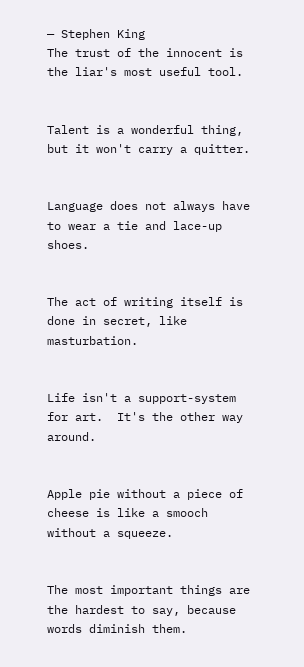— Stephen King
The trust of the innocent is the liar's most useful tool.


Talent is a wonderful thing, but it won't carry a quitter.


Language does not always have to wear a tie and lace-up shoes.


The act of writing itself is done in secret, like masturbation.


Life isn't a support-system for art.  It's the other way around.


Apple pie without a piece of cheese is like a smooch without a squeeze.


The most important things are the hardest to say, because words diminish them.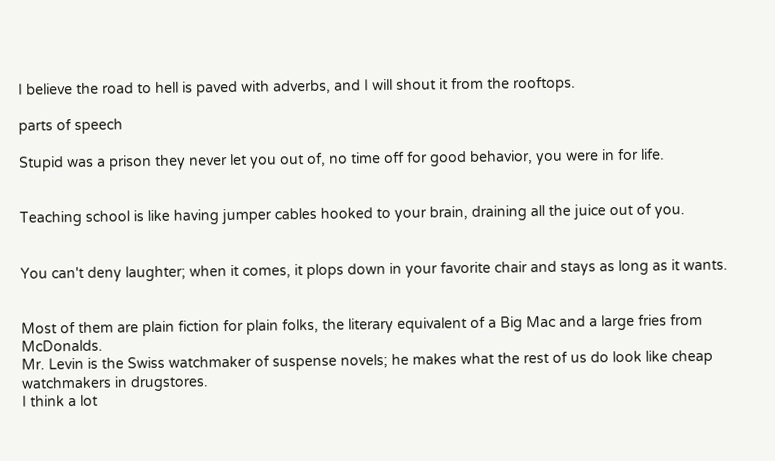I believe the road to hell is paved with adverbs, and I will shout it from the rooftops.

parts of speech

Stupid was a prison they never let you out of, no time off for good behavior, you were in for life.


Teaching school is like having jumper cables hooked to your brain, draining all the juice out of you.


You can't deny laughter; when it comes, it plops down in your favorite chair and stays as long as it wants.


Most of them are plain fiction for plain folks, the literary equivalent of a Big Mac and a large fries from McDonalds.
Mr. Levin is the Swiss watchmaker of suspense novels; he makes what the rest of us do look like cheap watchmakers in drugstores.
I think a lot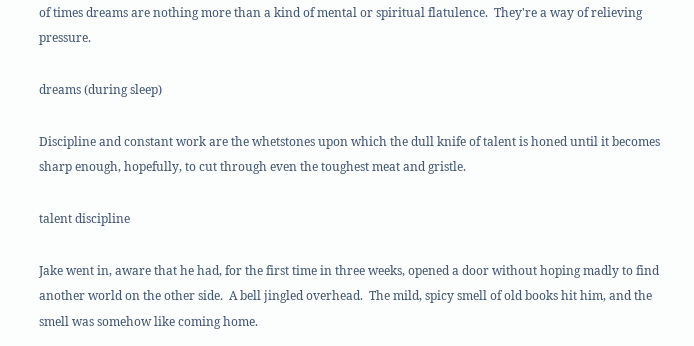of times dreams are nothing more than a kind of mental or spiritual flatulence.  They're a way of relieving pressure.

dreams (during sleep)

Discipline and constant work are the whetstones upon which the dull knife of talent is honed until it becomes sharp enough, hopefully, to cut through even the toughest meat and gristle.

talent discipline

Jake went in, aware that he had, for the first time in three weeks, opened a door without hoping madly to find another world on the other side.  A bell jingled overhead.  The mild, spicy smell of old books hit him, and the smell was somehow like coming home.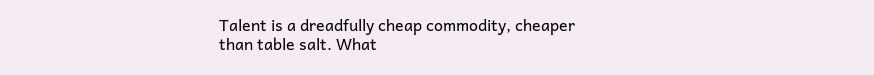Talent is a dreadfully cheap commodity, cheaper than table salt. What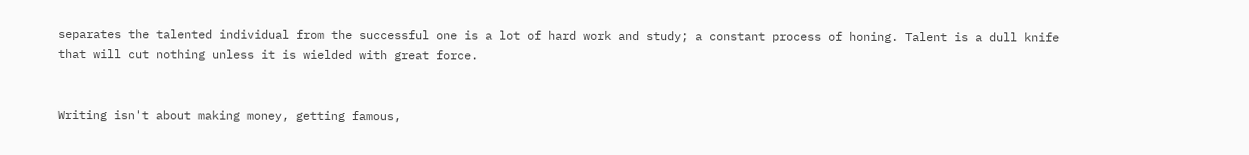separates the talented individual from the successful one is a lot of hard work and study; a constant process of honing. Talent is a dull knife that will cut nothing unless it is wielded with great force.


Writing isn't about making money, getting famous,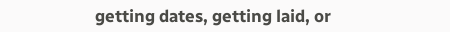getting dates, getting laid, or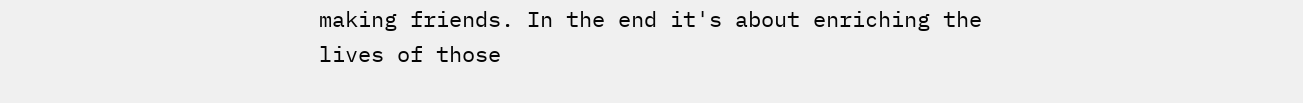making friends. In the end it's about enriching the lives of those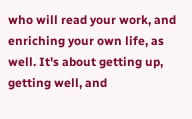who will read your work, and enriching your own life, as well. It's about getting up, getting well, and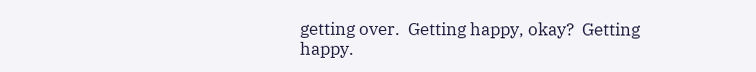getting over.  Getting happy, okay?  Getting happy.